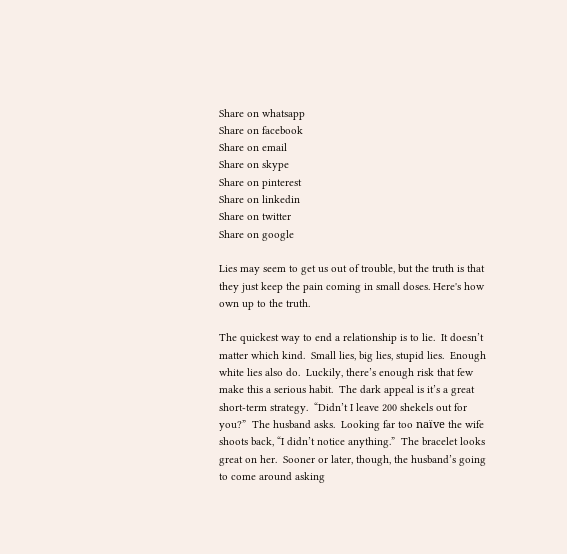Share on whatsapp
Share on facebook
Share on email
Share on skype
Share on pinterest
Share on linkedin
Share on twitter
Share on google

Lies may seem to get us out of trouble, but the truth is that they just keep the pain coming in small doses. Here's how own up to the truth.

The quickest way to end a relationship is to lie.  It doesn’t matter which kind.  Small lies, big lies, stupid lies.  Enough white lies also do.  Luckily, there’s enough risk that few make this a serious habit.  The dark appeal is it’s a great short-term strategy.  “Didn’t I leave 200 shekels out for you?”  The husband asks.  Looking far too naïve the wife shoots back, “I didn’t notice anything.”  The bracelet looks great on her.  Sooner or later, though, the husband’s going to come around asking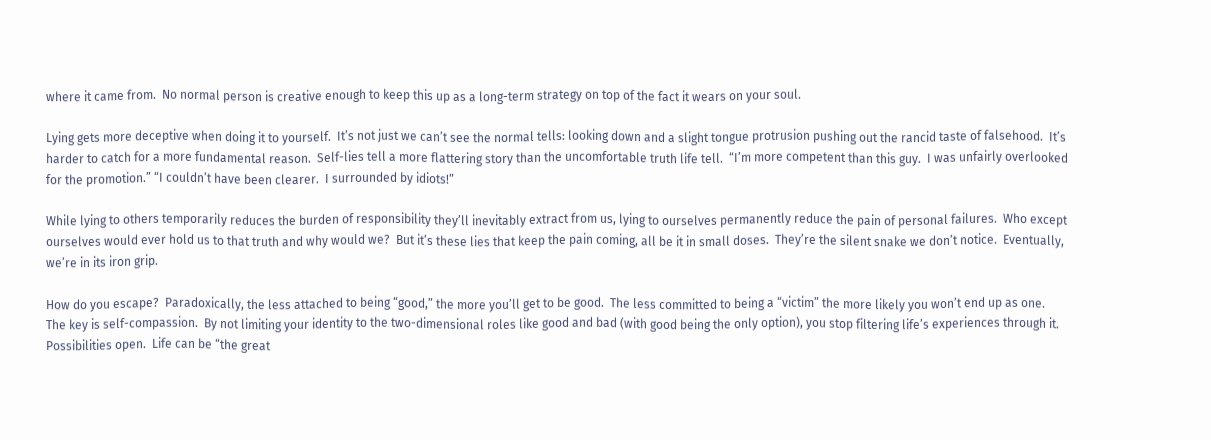where it came from.  No normal person is creative enough to keep this up as a long-term strategy on top of the fact it wears on your soul.

Lying gets more deceptive when doing it to yourself.  It’s not just we can’t see the normal tells: looking down and a slight tongue protrusion pushing out the rancid taste of falsehood.  It’s harder to catch for a more fundamental reason.  Self-lies tell a more flattering story than the uncomfortable truth life tell.  “I’m more competent than this guy.  I was unfairly overlooked for the promotion.” “I couldn’t have been clearer.  I surrounded by idiots!”

While lying to others temporarily reduces the burden of responsibility they’ll inevitably extract from us, lying to ourselves permanently reduce the pain of personal failures.  Who except ourselves would ever hold us to that truth and why would we?  But it’s these lies that keep the pain coming, all be it in small doses.  They’re the silent snake we don’t notice.  Eventually, we’re in its iron grip.

How do you escape?  Paradoxically, the less attached to being “good,” the more you’ll get to be good.  The less committed to being a “victim” the more likely you won’t end up as one.  The key is self-compassion.  By not limiting your identity to the two-dimensional roles like good and bad (with good being the only option), you stop filtering life’s experiences through it.  Possibilities open.  Life can be “the great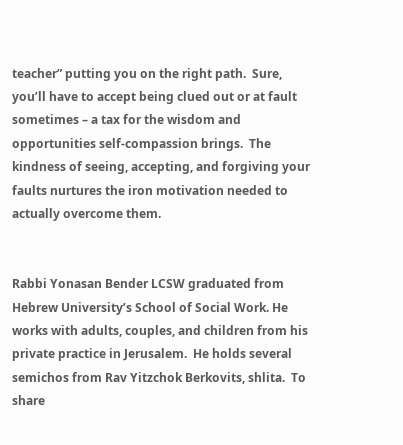teacher” putting you on the right path.  Sure, you’ll have to accept being clued out or at fault sometimes – a tax for the wisdom and opportunities self-compassion brings.  The kindness of seeing, accepting, and forgiving your faults nurtures the iron motivation needed to actually overcome them.


Rabbi Yonasan Bender LCSW graduated from Hebrew University’s School of Social Work. He works with adults, couples, and children from his private practice in Jerusalem.  He holds several semichos from Rav Yitzchok Berkovits, shlita.  To share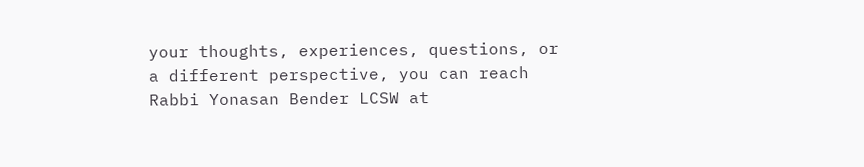your thoughts, experiences, questions, or a different perspective, you can reach Rabbi Yonasan Bender LCSW at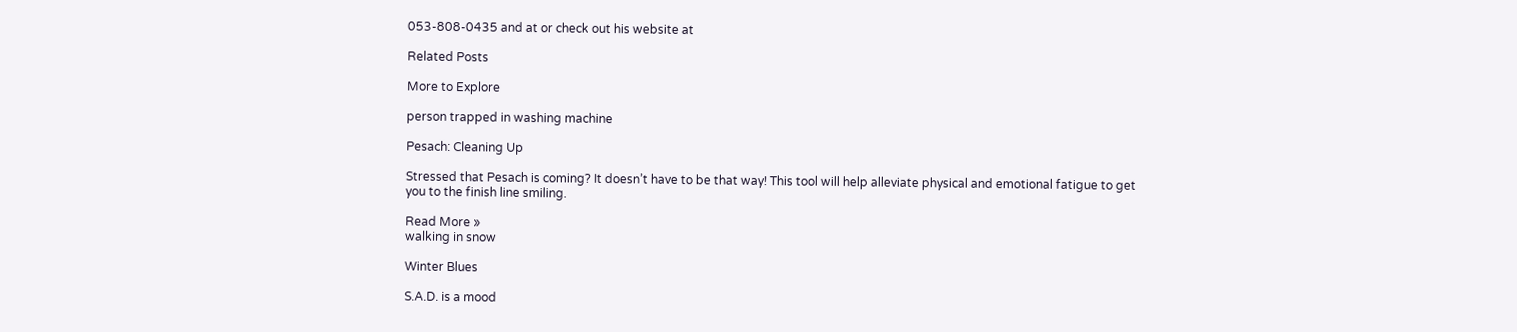053-808-0435 and at or check out his website at

Related Posts

More to Explore

person trapped in washing machine

Pesach: Cleaning Up

Stressed that Pesach is coming? It doesn’t have to be that way! This tool will help alleviate physical and emotional fatigue to get you to the finish line smiling.

Read More »
walking in snow

Winter Blues

S.A.D. is a mood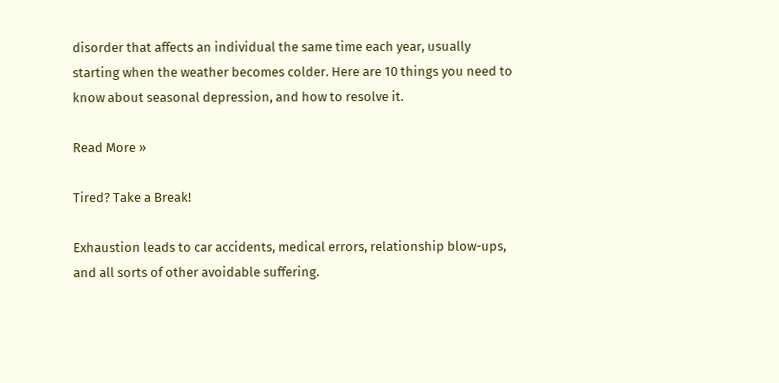disorder that affects an individual the same time each year, usually starting when the weather becomes colder. Here are 10 things you need to know about seasonal depression, and how to resolve it.

Read More »

Tired? Take a Break!

Exhaustion leads to car accidents, medical errors, relationship blow-ups, and all sorts of other avoidable suffering.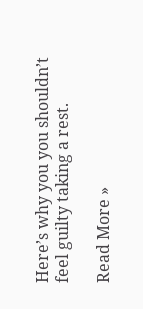Here’s why you you shouldn’t feel guilty taking a rest.

Read More »